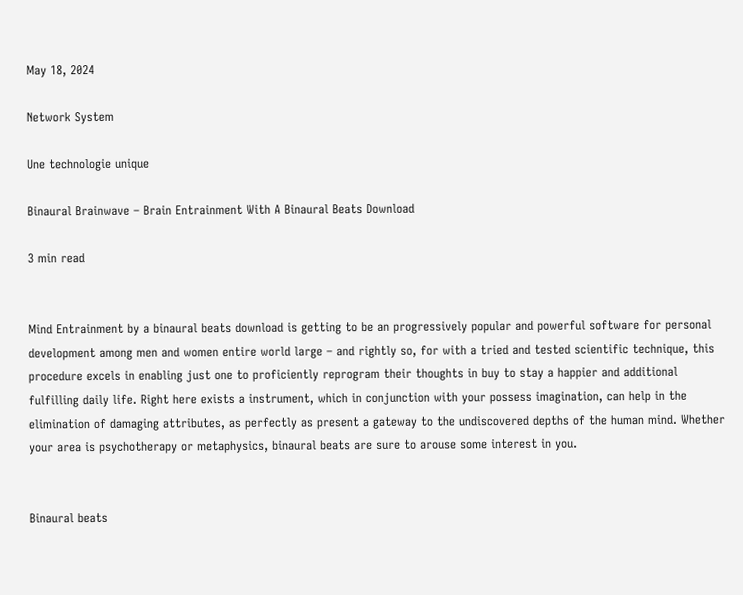May 18, 2024

Network System

Une technologie unique

Binaural Brainwave – Brain Entrainment With A Binaural Beats Download

3 min read


Mind Entrainment by a binaural beats download is getting to be an progressively popular and powerful software for personal development among men and women entire world large – and rightly so, for with a tried and tested scientific technique, this procedure excels in enabling just one to proficiently reprogram their thoughts in buy to stay a happier and additional fulfilling daily life. Right here exists a instrument, which in conjunction with your possess imagination, can help in the elimination of damaging attributes, as perfectly as present a gateway to the undiscovered depths of the human mind. Whether your area is psychotherapy or metaphysics, binaural beats are sure to arouse some interest in you.


Binaural beats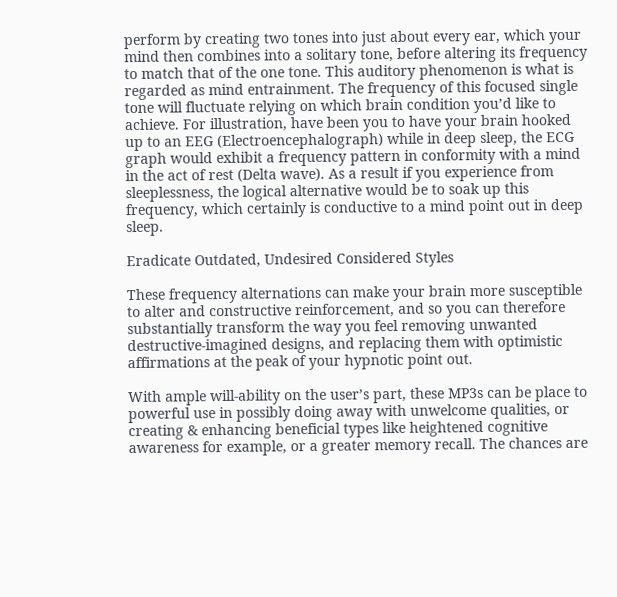perform by creating two tones into just about every ear, which your mind then combines into a solitary tone, before altering its frequency to match that of the one tone. This auditory phenomenon is what is regarded as mind entrainment. The frequency of this focused single tone will fluctuate relying on which brain condition you’d like to achieve. For illustration, have been you to have your brain hooked up to an EEG (Electroencephalograph) while in deep sleep, the ECG graph would exhibit a frequency pattern in conformity with a mind in the act of rest (Delta wave). As a result if you experience from sleeplessness, the logical alternative would be to soak up this frequency, which certainly is conductive to a mind point out in deep sleep.

Eradicate Outdated, Undesired Considered Styles

These frequency alternations can make your brain more susceptible to alter and constructive reinforcement, and so you can therefore substantially transform the way you feel removing unwanted destructive-imagined designs, and replacing them with optimistic affirmations at the peak of your hypnotic point out.

With ample will-ability on the user’s part, these MP3s can be place to powerful use in possibly doing away with unwelcome qualities, or creating & enhancing beneficial types like heightened cognitive awareness for example, or a greater memory recall. The chances are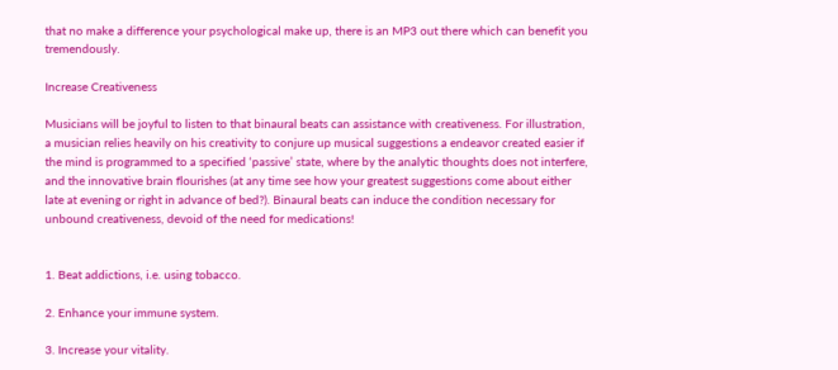that no make a difference your psychological make up, there is an MP3 out there which can benefit you tremendously.

Increase Creativeness

Musicians will be joyful to listen to that binaural beats can assistance with creativeness. For illustration, a musician relies heavily on his creativity to conjure up musical suggestions a endeavor created easier if the mind is programmed to a specified ‘passive’ state, where by the analytic thoughts does not interfere, and the innovative brain flourishes (at any time see how your greatest suggestions come about either late at evening or right in advance of bed?). Binaural beats can induce the condition necessary for unbound creativeness, devoid of the need for medications!


1. Beat addictions, i.e. using tobacco.

2. Enhance your immune system.

3. Increase your vitality.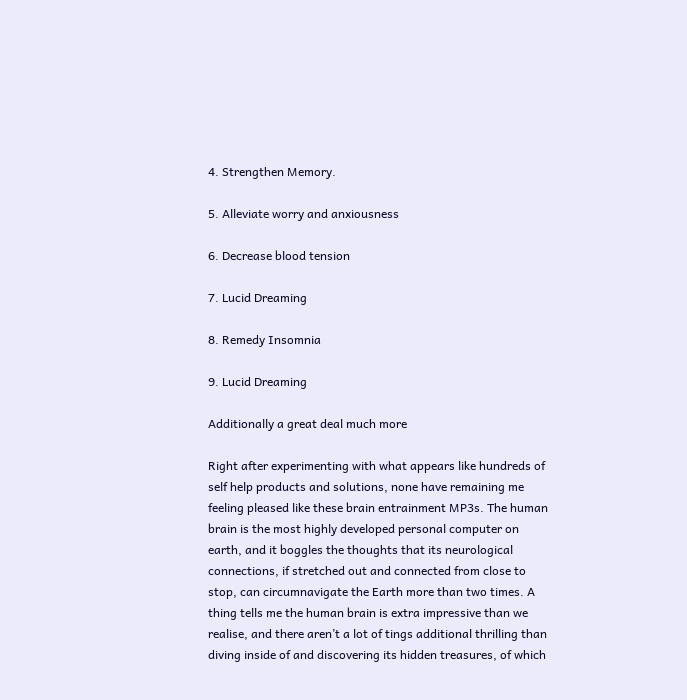4. Strengthen Memory.

5. Alleviate worry and anxiousness

6. Decrease blood tension

7. Lucid Dreaming

8. Remedy Insomnia

9. Lucid Dreaming

Additionally a great deal much more

Right after experimenting with what appears like hundreds of self help products and solutions, none have remaining me feeling pleased like these brain entrainment MP3s. The human brain is the most highly developed personal computer on earth, and it boggles the thoughts that its neurological connections, if stretched out and connected from close to stop, can circumnavigate the Earth more than two times. A thing tells me the human brain is extra impressive than we realise, and there aren’t a lot of tings additional thrilling than diving inside of and discovering its hidden treasures, of which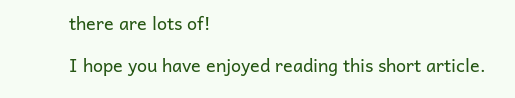there are lots of!

I hope you have enjoyed reading this short article.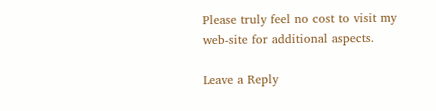Please truly feel no cost to visit my web-site for additional aspects.

Leave a Reply